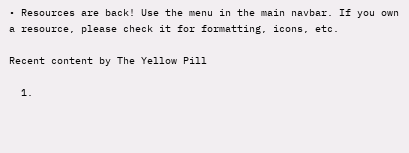• Resources are back! Use the menu in the main navbar. If you own a resource, please check it for formatting, icons, etc.

Recent content by The Yellow Pill

  1.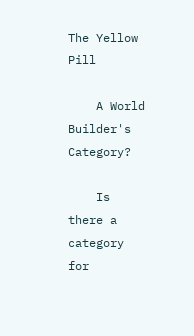The Yellow Pill

    A World Builder's Category?

    Is there a category for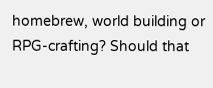homebrew, world building or RPG-crafting? Should that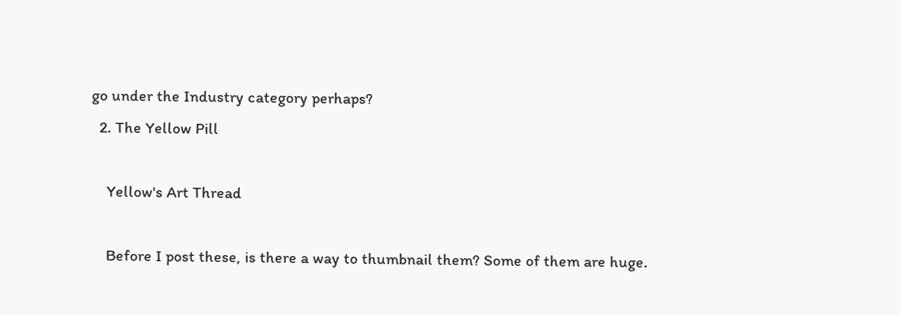go under the Industry category perhaps?
  2. The Yellow Pill

    Yellow's Art Thread

    Before I post these, is there a way to thumbnail them? Some of them are huge.